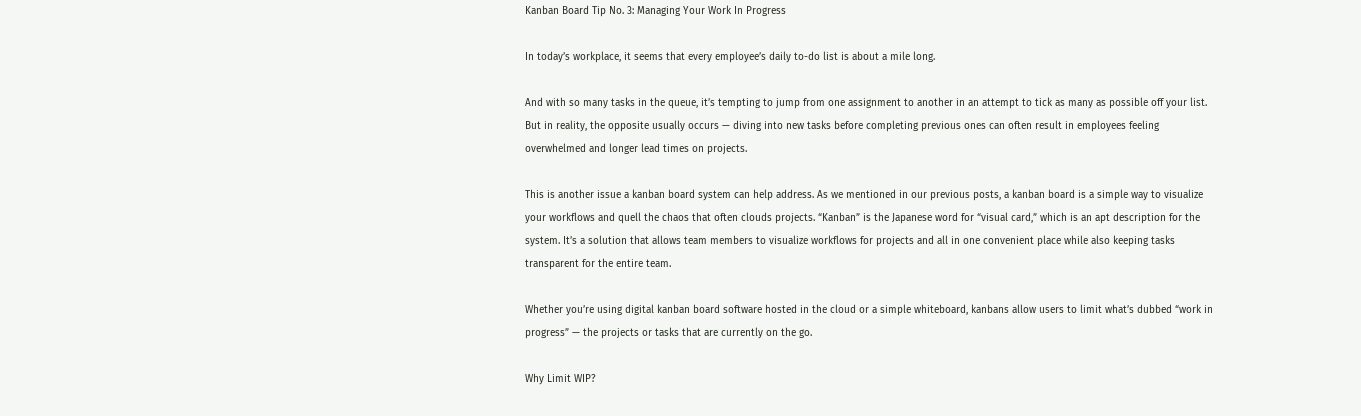Kanban Board Tip No. 3: Managing Your Work In Progress

In today’s workplace, it seems that every employee’s daily to-do list is about a mile long.

And with so many tasks in the queue, it’s tempting to jump from one assignment to another in an attempt to tick as many as possible off your list. But in reality, the opposite usually occurs — diving into new tasks before completing previous ones can often result in employees feeling overwhelmed and longer lead times on projects.

This is another issue a kanban board system can help address. As we mentioned in our previous posts, a kanban board is a simple way to visualize your workflows and quell the chaos that often clouds projects. “Kanban” is the Japanese word for “visual card,” which is an apt description for the system. It’s a solution that allows team members to visualize workflows for projects and all in one convenient place while also keeping tasks transparent for the entire team.

Whether you’re using digital kanban board software hosted in the cloud or a simple whiteboard, kanbans allow users to limit what’s dubbed “work in progress” — the projects or tasks that are currently on the go.

Why Limit WIP?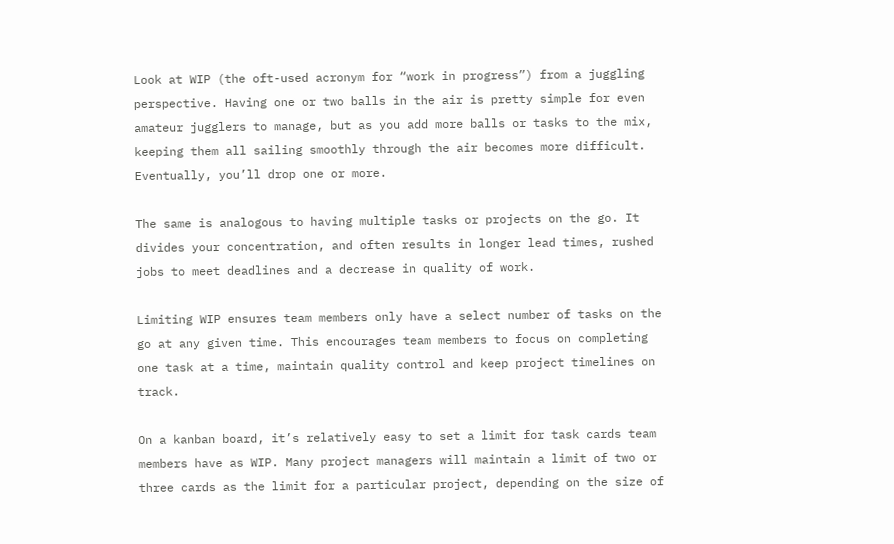Look at WIP (the oft-used acronym for “work in progress”) from a juggling perspective. Having one or two balls in the air is pretty simple for even amateur jugglers to manage, but as you add more balls or tasks to the mix, keeping them all sailing smoothly through the air becomes more difficult. Eventually, you’ll drop one or more.

The same is analogous to having multiple tasks or projects on the go. It divides your concentration, and often results in longer lead times, rushed jobs to meet deadlines and a decrease in quality of work.

Limiting WIP ensures team members only have a select number of tasks on the go at any given time. This encourages team members to focus on completing one task at a time, maintain quality control and keep project timelines on track.

On a kanban board, it’s relatively easy to set a limit for task cards team members have as WIP. Many project managers will maintain a limit of two or three cards as the limit for a particular project, depending on the size of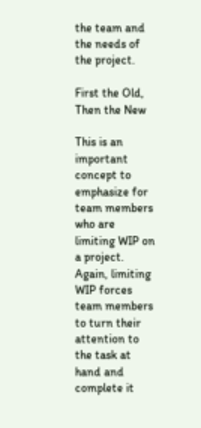the team and the needs of the project.

First the Old, Then the New

This is an important concept to emphasize for team members who are limiting WIP on a project. Again, limiting WIP forces team members to turn their attention to the task at hand and complete it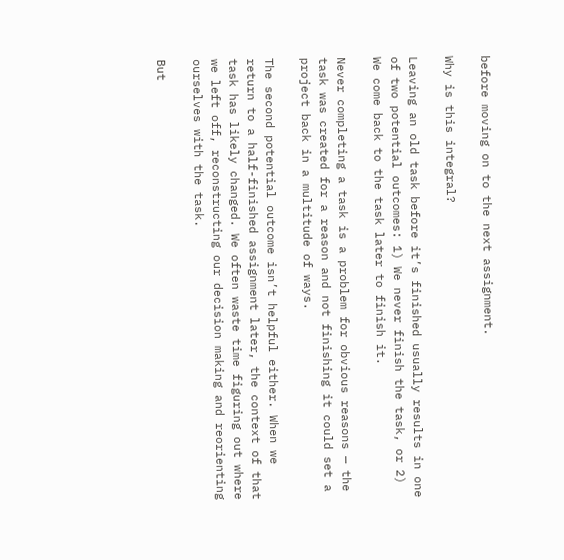before moving on to the next assignment.

Why is this integral?

Leaving an old task before it’s finished usually results in one of two potential outcomes: 1) We never finish the task, or 2) We come back to the task later to finish it.

Never completing a task is a problem for obvious reasons — the task was created for a reason and not finishing it could set a project back in a multitude of ways.

The second potential outcome isn’t helpful either. When we return to a half-finished assignment later, the context of that task has likely changed. We often waste time figuring out where we left off, reconstructing our decision making and reorienting ourselves with the task.

But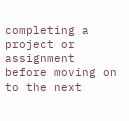completing a project or assignment before moving on to the next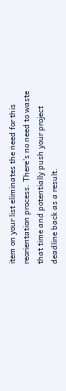item on your list eliminates the need for this reorientation process. There’s no need to waste that time and potentially push your project deadline back as a result.